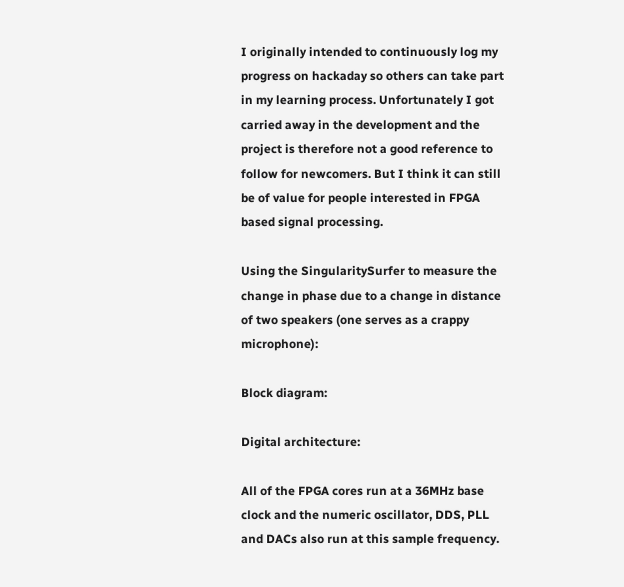I originally intended to continuously log my progress on hackaday so others can take part in my learning process. Unfortunately I got carried away in the development and the project is therefore not a good reference to follow for newcomers. But I think it can still be of value for people interested in FPGA based signal processing.

Using the SingularitySurfer to measure the change in phase due to a change in distance of two speakers (one serves as a crappy microphone):

Block diagram:

Digital architecture:

All of the FPGA cores run at a 36MHz base clock and the numeric oscillator, DDS, PLL and DACs also run at this sample frequency.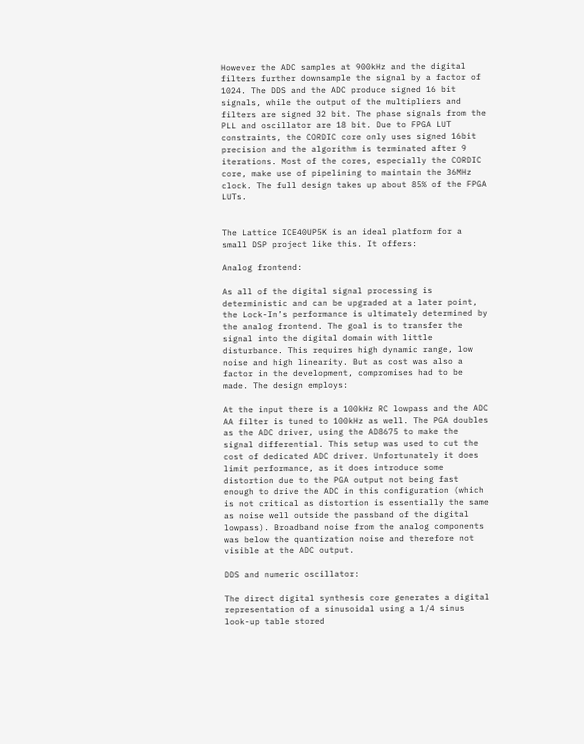However the ADC samples at 900kHz and the digital filters further downsample the signal by a factor of 1024. The DDS and the ADC produce signed 16 bit signals, while the output of the multipliers and filters are signed 32 bit. The phase signals from the PLL and oscillator are 18 bit. Due to FPGA LUT constraints, the CORDIC core only uses signed 16bit precision and the algorithm is terminated after 9 iterations. Most of the cores, especially the CORDIC core, make use of pipelining to maintain the 36MHz clock. The full design takes up about 85% of the FPGA LUTs.


The Lattice ICE40UP5K is an ideal platform for a small DSP project like this. It offers:

Analog frontend:

As all of the digital signal processing is deterministic and can be upgraded at a later point, the Lock-In’s performance is ultimately determined by the analog frontend. The goal is to transfer the signal into the digital domain with little disturbance. This requires high dynamic range, low noise and high linearity. But as cost was also a factor in the development, compromises had to be made. The design employs:

At the input there is a 100kHz RC lowpass and the ADC AA filter is tuned to 100kHz as well. The PGA doubles as the ADC driver, using the AD8675 to make the signal differential. This setup was used to cut the cost of dedicated ADC driver. Unfortunately it does limit performance, as it does introduce some distortion due to the PGA output not being fast enough to drive the ADC in this configuration (which is not critical as distortion is essentially the same as noise well outside the passband of the digital lowpass). Broadband noise from the analog components was below the quantization noise and therefore not visible at the ADC output.

DDS and numeric oscillator:

The direct digital synthesis core generates a digital representation of a sinusoidal using a 1/4 sinus look-up table stored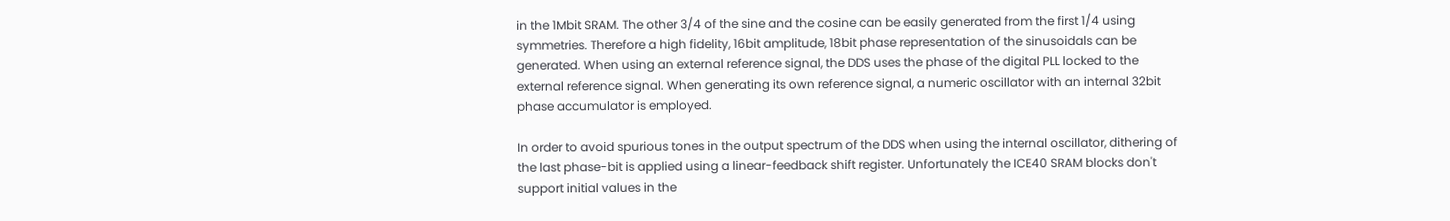in the 1Mbit SRAM. The other 3/4 of the sine and the cosine can be easily generated from the first 1/4 using symmetries. Therefore a high fidelity, 16bit amplitude, 18bit phase representation of the sinusoidals can be generated. When using an external reference signal, the DDS uses the phase of the digital PLL locked to the external reference signal. When generating its own reference signal, a numeric oscillator with an internal 32bit phase accumulator is employed.

In order to avoid spurious tones in the output spectrum of the DDS when using the internal oscillator, dithering of the last phase-bit is applied using a linear-feedback shift register. Unfortunately the ICE40 SRAM blocks don't support initial values in the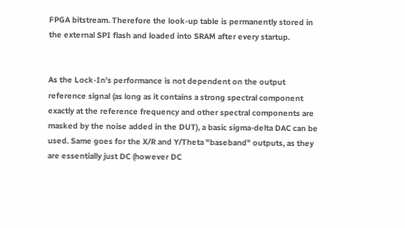FPGA bitstream. Therefore the look-up table is permanently stored in the external SPI flash and loaded into SRAM after every startup.


As the Lock-In’s performance is not dependent on the output reference signal (as long as it contains a strong spectral component exactly at the reference frequency and other spectral components are masked by the noise added in the DUT), a basic sigma-delta DAC can be used. Same goes for the X/R and Y/Theta "baseband" outputs, as they are essentially just DC (however DC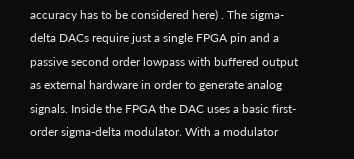accuracy has to be considered here) . The sigma-delta DACs require just a single FPGA pin and a passive second order lowpass with buffered output as external hardware in order to generate analog signals. Inside the FPGA the DAC uses a basic first-order sigma-delta modulator. With a modulator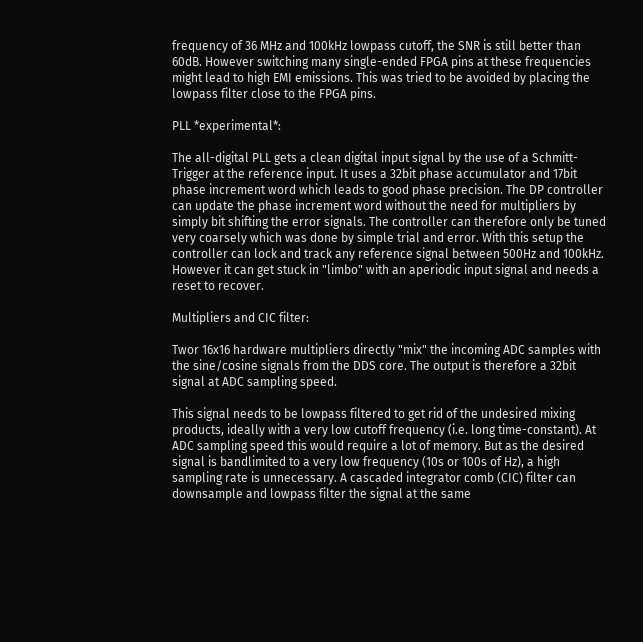frequency of 36 MHz and 100kHz lowpass cutoff, the SNR is still better than 60dB. However switching many single-ended FPGA pins at these frequencies might lead to high EMI emissions. This was tried to be avoided by placing the lowpass filter close to the FPGA pins.

PLL *experimental*:

The all-digital PLL gets a clean digital input signal by the use of a Schmitt-Trigger at the reference input. It uses a 32bit phase accumulator and 17bit phase increment word which leads to good phase precision. The DP controller can update the phase increment word without the need for multipliers by simply bit shifting the error signals. The controller can therefore only be tuned very coarsely which was done by simple trial and error. With this setup the controller can lock and track any reference signal between 500Hz and 100kHz. However it can get stuck in "limbo" with an aperiodic input signal and needs a reset to recover.

Multipliers and CIC filter:

Twor 16x16 hardware multipliers directly "mix" the incoming ADC samples with the sine/cosine signals from the DDS core. The output is therefore a 32bit signal at ADC sampling speed.

This signal needs to be lowpass filtered to get rid of the undesired mixing products, ideally with a very low cutoff frequency (i.e. long time-constant). At ADC sampling speed this would require a lot of memory. But as the desired signal is bandlimited to a very low frequency (10s or 100s of Hz), a high sampling rate is unnecessary. A cascaded integrator comb (CIC) filter can downsample and lowpass filter the signal at the same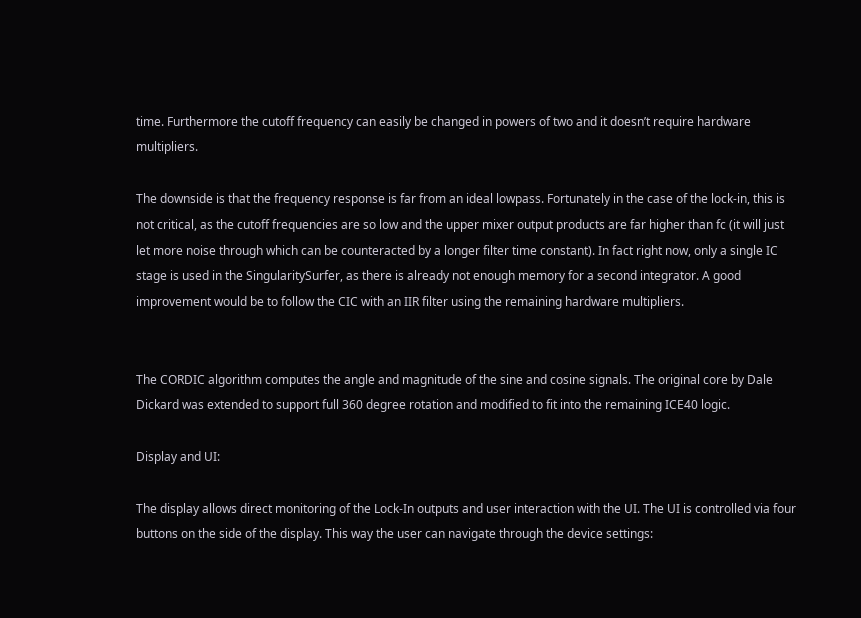time. Furthermore the cutoff frequency can easily be changed in powers of two and it doesn’t require hardware multipliers.

The downside is that the frequency response is far from an ideal lowpass. Fortunately in the case of the lock-in, this is not critical, as the cutoff frequencies are so low and the upper mixer output products are far higher than fc (it will just let more noise through which can be counteracted by a longer filter time constant). In fact right now, only a single IC stage is used in the SingularitySurfer, as there is already not enough memory for a second integrator. A good improvement would be to follow the CIC with an IIR filter using the remaining hardware multipliers.


The CORDIC algorithm computes the angle and magnitude of the sine and cosine signals. The original core by Dale Dickard was extended to support full 360 degree rotation and modified to fit into the remaining ICE40 logic.

Display and UI:

The display allows direct monitoring of the Lock-In outputs and user interaction with the UI. The UI is controlled via four buttons on the side of the display. This way the user can navigate through the device settings: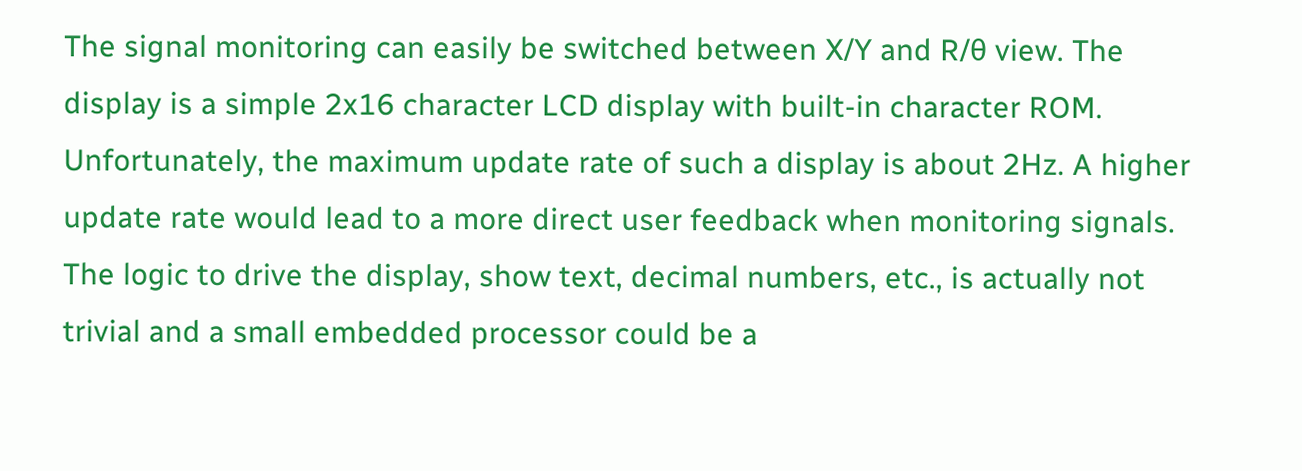The signal monitoring can easily be switched between X/Y and R/θ view. The display is a simple 2x16 character LCD display with built-in character ROM. Unfortunately, the maximum update rate of such a display is about 2Hz. A higher update rate would lead to a more direct user feedback when monitoring signals. The logic to drive the display, show text, decimal numbers, etc., is actually not trivial and a small embedded processor could be a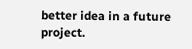better idea in a future project.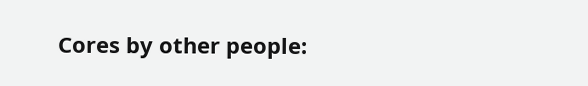Cores by other people: